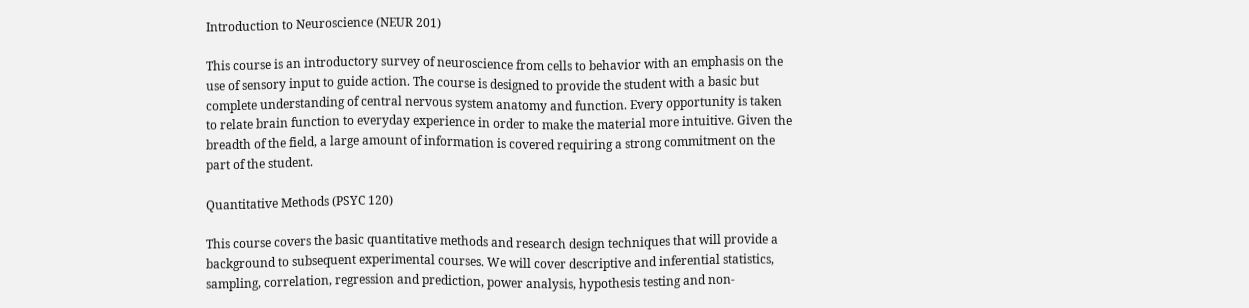Introduction to Neuroscience (NEUR 201)

This course is an introductory survey of neuroscience from cells to behavior with an emphasis on the use of sensory input to guide action. The course is designed to provide the student with a basic but complete understanding of central nervous system anatomy and function. Every opportunity is taken to relate brain function to everyday experience in order to make the material more intuitive. Given the breadth of the field, a large amount of information is covered requiring a strong commitment on the part of the student.

Quantitative Methods (PSYC 120)

This course covers the basic quantitative methods and research design techniques that will provide a background to subsequent experimental courses. We will cover descriptive and inferential statistics, sampling, correlation, regression and prediction, power analysis, hypothesis testing and non-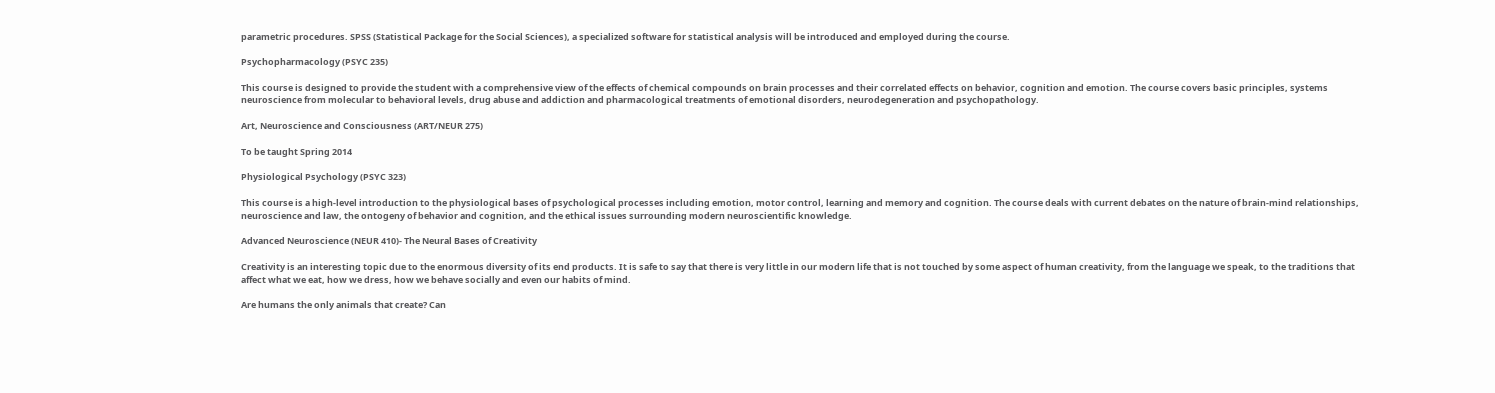parametric procedures. SPSS (Statistical Package for the Social Sciences), a specialized software for statistical analysis will be introduced and employed during the course.

Psychopharmacology (PSYC 235)

This course is designed to provide the student with a comprehensive view of the effects of chemical compounds on brain processes and their correlated effects on behavior, cognition and emotion. The course covers basic principles, systems neuroscience from molecular to behavioral levels, drug abuse and addiction and pharmacological treatments of emotional disorders, neurodegeneration and psychopathology.

Art, Neuroscience and Consciousness (ART/NEUR 275)

To be taught Spring 2014

Physiological Psychology (PSYC 323)

This course is a high-level introduction to the physiological bases of psychological processes including emotion, motor control, learning and memory and cognition. The course deals with current debates on the nature of brain-mind relationships, neuroscience and law, the ontogeny of behavior and cognition, and the ethical issues surrounding modern neuroscientific knowledge.

Advanced Neuroscience (NEUR 410)- The Neural Bases of Creativity

Creativity is an interesting topic due to the enormous diversity of its end products. It is safe to say that there is very little in our modern life that is not touched by some aspect of human creativity, from the language we speak, to the traditions that affect what we eat, how we dress, how we behave socially and even our habits of mind.

Are humans the only animals that create? Can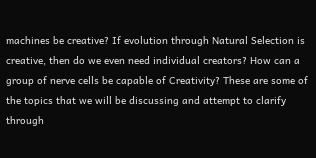machines be creative? If evolution through Natural Selection is creative, then do we even need individual creators? How can a group of nerve cells be capable of Creativity? These are some of the topics that we will be discussing and attempt to clarify through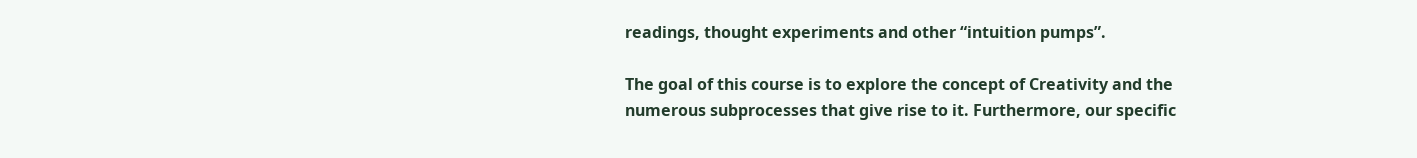readings, thought experiments and other “intuition pumps”.

The goal of this course is to explore the concept of Creativity and the numerous subprocesses that give rise to it. Furthermore, our specific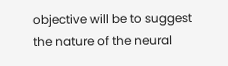objective will be to suggest the nature of the neural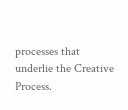processes that underlie the Creative Process.